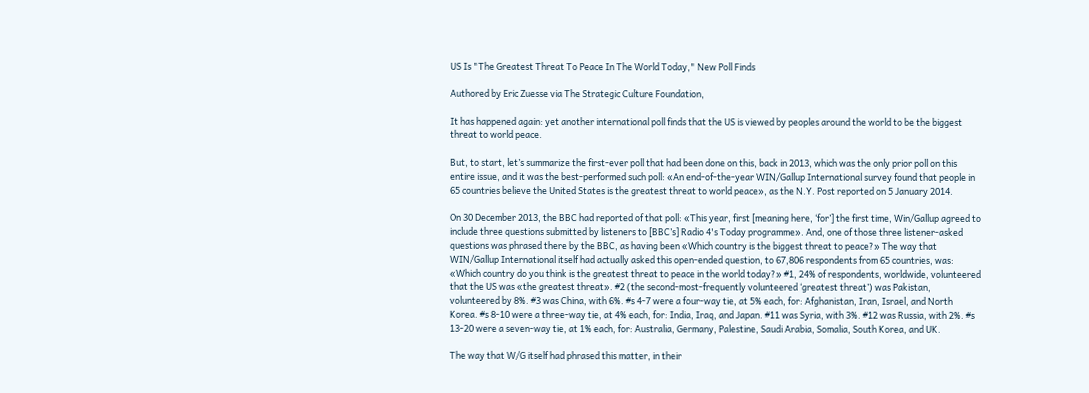US Is "The Greatest Threat To Peace In The World Today," New Poll Finds

Authored by Eric Zuesse via The Strategic Culture Foundation,

It has happened again: yet another international poll finds that the US is viewed by peoples around the world to be the biggest threat to world peace.

But, to start, let’s summarize the first-ever poll that had been done on this, back in 2013, which was the only prior poll on this entire issue, and it was the best-performed such poll: «An end-of-the-year WIN/Gallup International survey found that people in 65 countries believe the United States is the greatest threat to world peace», as the N.Y. Post reported on 5 January 2014.

On 30 December 2013, the BBC had reported of that poll: «This year, first [meaning here, ‘for’] the first time, Win/Gallup agreed to include three questions submitted by listeners to [BBC’s] Radio 4's Today programme». And, one of those three listener-asked questions was phrased there by the BBC, as having been «Which country is the biggest threat to peace?» The way that WIN/Gallup International itself had actually asked this open-ended question, to 67,806 respondents from 65 countries, was: «Which country do you think is the greatest threat to peace in the world today?» #1, 24% of respondents, worldwide, volunteered that the US was «the greatest threat». #2 (the second-most-frequently volunteered ‘greatest threat’) was Pakistan, volunteered by 8%. #3 was China, with 6%. #s 4-7 were a four-way tie, at 5% each, for: Afghanistan, Iran, Israel, and North Korea. #s 8-10 were a three-way tie, at 4% each, for: India, Iraq, and Japan. #11 was Syria, with 3%. #12 was Russia, with 2%. #s 13-20 were a seven-way tie, at 1% each, for: Australia, Germany, Palestine, Saudi Arabia, Somalia, South Korea, and UK.

The way that W/G itself had phrased this matter, in their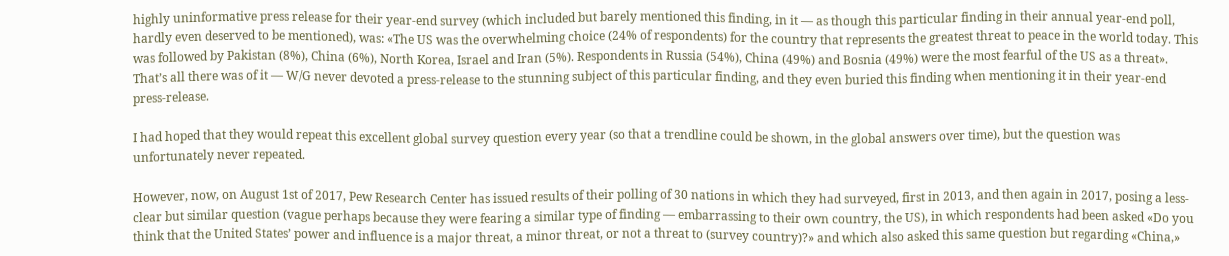highly uninformative press release for their year-end survey (which included but barely mentioned this finding, in it — as though this particular finding in their annual year-end poll, hardly even deserved to be mentioned), was: «The US was the overwhelming choice (24% of respondents) for the country that represents the greatest threat to peace in the world today. This was followed by Pakistan (8%), China (6%), North Korea, Israel and Iran (5%). Respondents in Russia (54%), China (49%) and Bosnia (49%) were the most fearful of the US as a threat». That’s all there was of it — W/G never devoted a press-release to the stunning subject of this particular finding, and they even buried this finding when mentioning it in their year-end press-release.

I had hoped that they would repeat this excellent global survey question every year (so that a trendline could be shown, in the global answers over time), but the question was unfortunately never repeated.

However, now, on August 1st of 2017, Pew Research Center has issued results of their polling of 30 nations in which they had surveyed, first in 2013, and then again in 2017, posing a less-clear but similar question (vague perhaps because they were fearing a similar type of finding — embarrassing to their own country, the US), in which respondents had been asked «Do you think that the United States’ power and influence is a major threat, a minor threat, or not a threat to (survey country)?» and which also asked this same question but regarding «China,»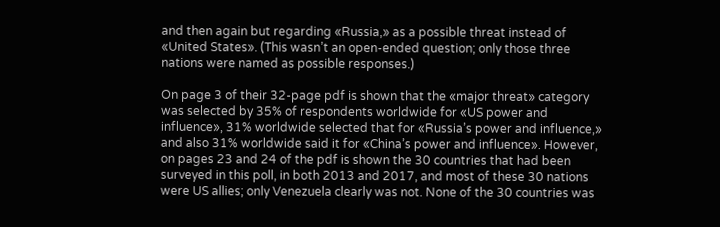and then again but regarding «Russia,» as a possible threat instead of «United States». (This wasn’t an open-ended question; only those three nations were named as possible responses.)

On page 3 of their 32-page pdf is shown that the «major threat» category was selected by 35% of respondents worldwide for «US power and influence», 31% worldwide selected that for «Russia’s power and influence,» and also 31% worldwide said it for «China’s power and influence». However, on pages 23 and 24 of the pdf is shown the 30 countries that had been surveyed in this poll, in both 2013 and 2017, and most of these 30 nations were US allies; only Venezuela clearly was not. None of the 30 countries was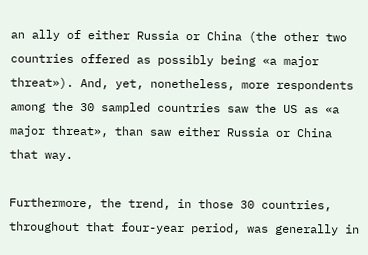an ally of either Russia or China (the other two countries offered as possibly being «a major threat»). And, yet, nonetheless, more respondents among the 30 sampled countries saw the US as «a major threat», than saw either Russia or China that way.

Furthermore, the trend, in those 30 countries, throughout that four-year period, was generally in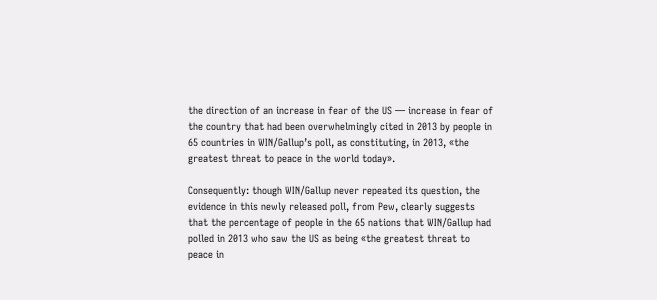the direction of an increase in fear of the US — increase in fear of the country that had been overwhelmingly cited in 2013 by people in 65 countries in WIN/Gallup’s poll, as constituting, in 2013, «the greatest threat to peace in the world today».

Consequently: though WIN/Gallup never repeated its question, the evidence in this newly released poll, from Pew, clearly suggests that the percentage of people in the 65 nations that WIN/Gallup had polled in 2013 who saw the US as being «the greatest threat to peace in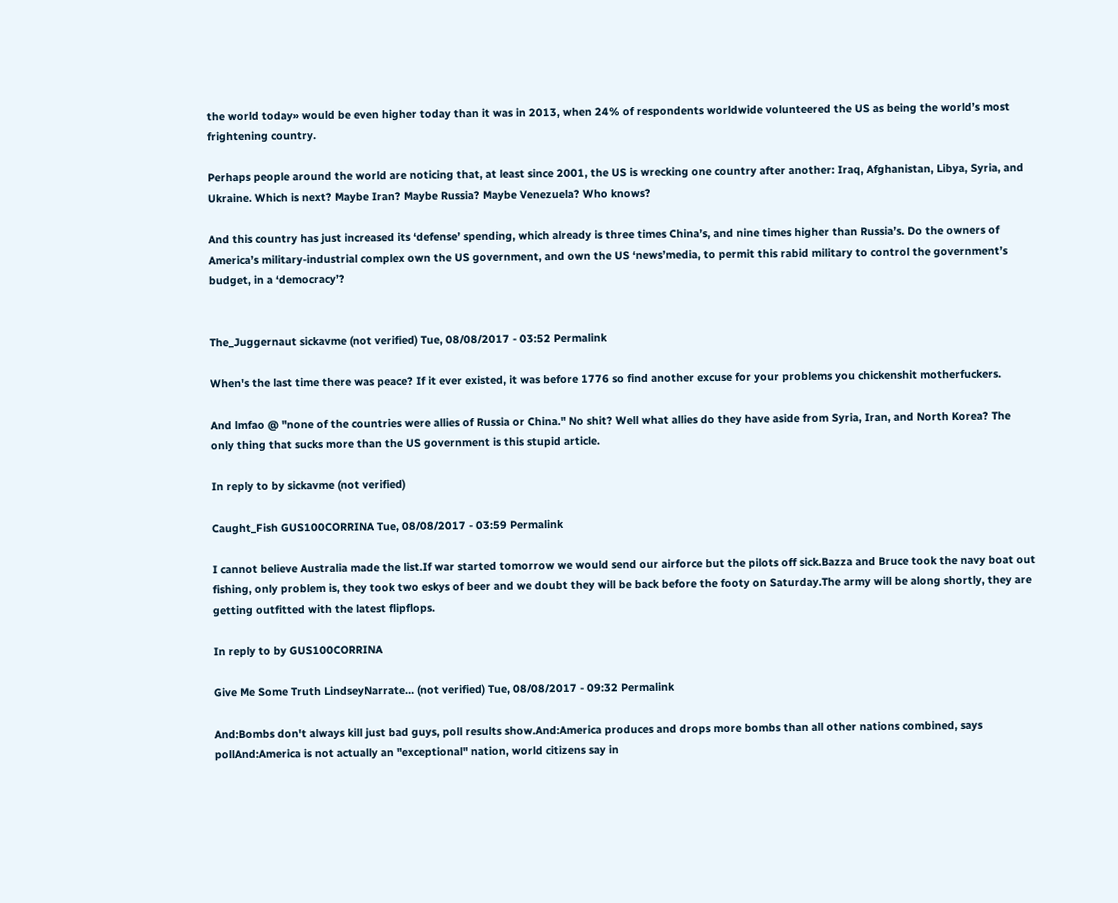the world today» would be even higher today than it was in 2013, when 24% of respondents worldwide volunteered the US as being the world’s most frightening country.

Perhaps people around the world are noticing that, at least since 2001, the US is wrecking one country after another: Iraq, Afghanistan, Libya, Syria, and Ukraine. Which is next? Maybe Iran? Maybe Russia? Maybe Venezuela? Who knows?

And this country has just increased its ‘defense’ spending, which already is three times China’s, and nine times higher than Russia’s. Do the owners of America’s military-industrial complex own the US government, and own the US ‘news’media, to permit this rabid military to control the government’s budget, in a ‘democracy’?


The_Juggernaut sickavme (not verified) Tue, 08/08/2017 - 03:52 Permalink

When's the last time there was peace? If it ever existed, it was before 1776 so find another excuse for your problems you chickenshit motherfuckers.

And lmfao @ "none of the countries were allies of Russia or China." No shit? Well what allies do they have aside from Syria, Iran, and North Korea? The only thing that sucks more than the US government is this stupid article.

In reply to by sickavme (not verified)

Caught_Fish GUS100CORRINA Tue, 08/08/2017 - 03:59 Permalink

I cannot believe Australia made the list.If war started tomorrow we would send our airforce but the pilots off sick.Bazza and Bruce took the navy boat out fishing, only problem is, they took two eskys of beer and we doubt they will be back before the footy on Saturday.The army will be along shortly, they are getting outfitted with the latest flipflops.

In reply to by GUS100CORRINA

Give Me Some Truth LindseyNarrate… (not verified) Tue, 08/08/2017 - 09:32 Permalink

And:Bombs don't always kill just bad guys, poll results show.And:America produces and drops more bombs than all other nations combined, says pollAnd:America is not actually an "exceptional" nation, world citizens say in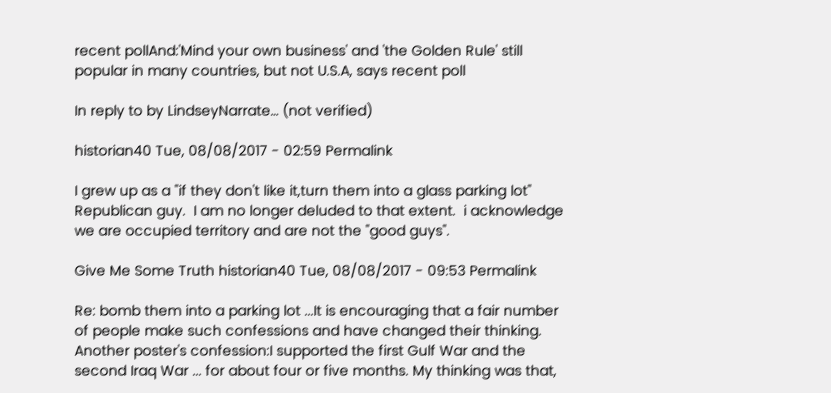recent pollAnd:'Mind your own business' and 'the Golden Rule' still popular in many countries, but not U.S.A, says recent poll

In reply to by LindseyNarrate… (not verified)

historian40 Tue, 08/08/2017 - 02:59 Permalink

I grew up as a "if they don't like it,turn them into a glass parking lot" Republican guy.  I am no longer deluded to that extent.  i acknowledge we are occupied territory and are not the "good guys".

Give Me Some Truth historian40 Tue, 08/08/2017 - 09:53 Permalink

Re: bomb them into a parking lot ...It is encouraging that a fair number of people make such confessions and have changed their thinking. Another poster's confession:I supported the first Gulf War and the second Iraq War ... for about four or five months. My thinking was that,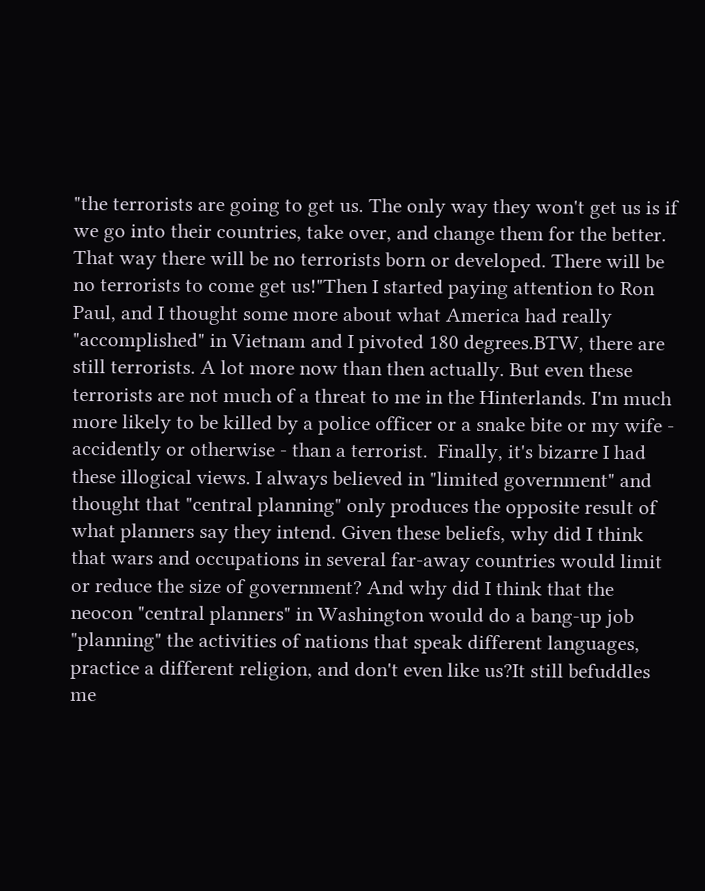"the terrorists are going to get us. The only way they won't get us is if we go into their countries, take over, and change them for the better. That way there will be no terrorists born or developed. There will be no terrorists to come get us!"Then I started paying attention to Ron Paul, and I thought some more about what America had really "accomplished" in Vietnam and I pivoted 180 degrees.BTW, there are still terrorists. A lot more now than then actually. But even these terrorists are not much of a threat to me in the Hinterlands. I'm much more likely to be killed by a police officer or a snake bite or my wife - accidently or otherwise - than a terrorist.  Finally, it's bizarre I had these illogical views. I always believed in "limited government" and thought that "central planning" only produces the opposite result of what planners say they intend. Given these beliefs, why did I think that wars and occupations in several far-away countries would limit or reduce the size of government? And why did I think that the neocon "central planners" in Washington would do a bang-up job "planning" the activities of nations that speak different languages, practice a different religion, and don't even like us?It still befuddles me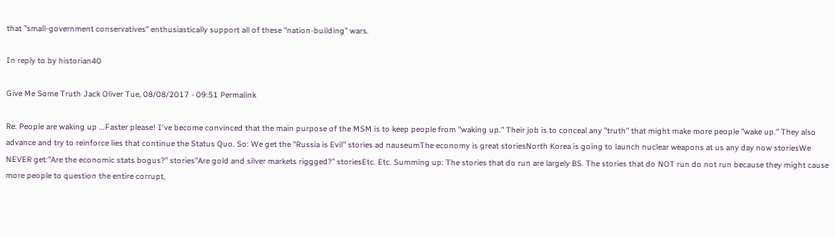that "small-government conservatives" enthusiastically support all of these "nation-building" wars.

In reply to by historian40

Give Me Some Truth Jack Oliver Tue, 08/08/2017 - 09:51 Permalink

Re: People are waking up ...Faster please! I've become convinced that the main purpose of the MSM is to keep people from "waking up." Their job is to conceal any "truth" that might make more people "wake up." They also advance and try to reinforce lies that continue the Status Quo. So: We get the "Russia is Evil" stories ad nauseumThe economy is great storiesNorth Korea is going to launch nuclear weapons at us any day now storiesWe NEVER get:"Are the economic stats bogus?" stories"Are gold and silver markets riggged?" storiesEtc. Etc. Summing up: The stories that do run are largely BS. The stories that do NOT run do not run because they might cause more people to question the entire corrupt,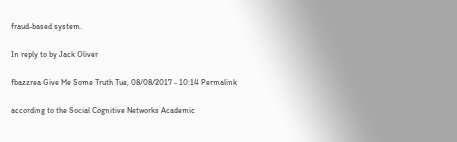fraud-based system.

In reply to by Jack Oliver

fbazzrea Give Me Some Truth Tue, 08/08/2017 - 10:14 Permalink

according to the Social Cognitive Networks Academic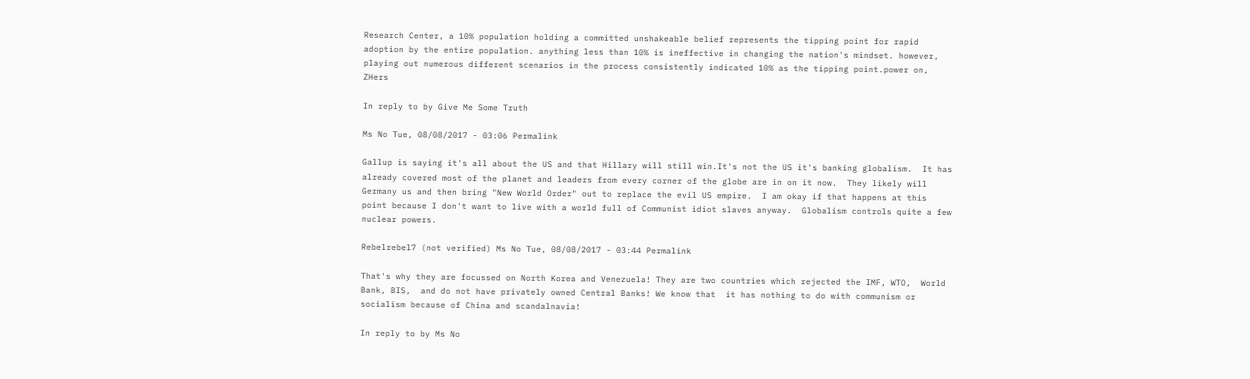Research Center, a 10% population holding a committed unshakeable belief represents the tipping point for rapid adoption by the entire population. anything less than 10% is ineffective in changing the nation's mindset. however, playing out numerous different scenarios in the process consistently indicated 10% as the tipping point.power on, ZHers

In reply to by Give Me Some Truth

Ms No Tue, 08/08/2017 - 03:06 Permalink

Gallup is saying it's all about the US and that Hillary will still win.It's not the US it's banking globalism.  It has already covered most of the planet and leaders from every corner of the globe are in on it now.  They likely will Germany us and then bring "New World Order" out to replace the evil US empire.  I am okay if that happens at this point because I don't want to live with a world full of Communist idiot slaves anyway.  Globalism controls quite a few nuclear powers.

Rebelrebel7 (not verified) Ms No Tue, 08/08/2017 - 03:44 Permalink

That's why they are focussed on North Korea and Venezuela! They are two countries which rejected the IMF, WTO,  World Bank, BIS,  and do not have privately owned Central Banks! We know that  it has nothing to do with communism or socialism because of China and scandalnavia!

In reply to by Ms No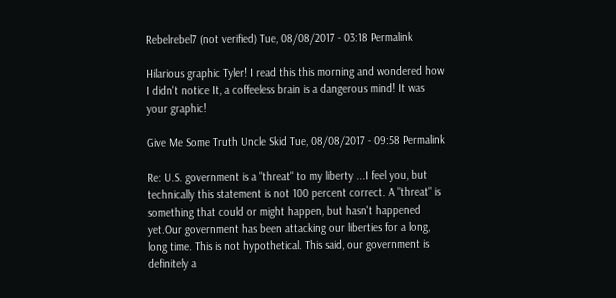Rebelrebel7 (not verified) Tue, 08/08/2017 - 03:18 Permalink

Hilarious graphic Tyler! I read this this morning and wondered how I didn't notice It, a coffeeless brain is a dangerous mind! It was your graphic!

Give Me Some Truth Uncle Skid Tue, 08/08/2017 - 09:58 Permalink

Re: U.S. government is a "threat" to my liberty ...I feel you, but technically this statement is not 100 percent correct. A "threat" is something that could or might happen, but hasn't happened yet.Our government has been attacking our liberties for a long, long time. This is not hypothetical. This said, our government is definitely a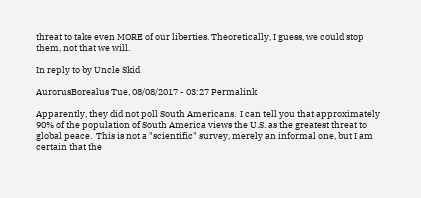threat to take even MORE of our liberties. Theoretically, I guess, we could stop them, not that we will.

In reply to by Uncle Skid

AurorusBorealus Tue, 08/08/2017 - 03:27 Permalink

Apparently, they did not poll South Americans.  I can tell you that approximately 90% of the population of South America views the U.S. as the greatest threat to global peace.  This is not a "scientific" survey, merely an informal one, but I am certain that the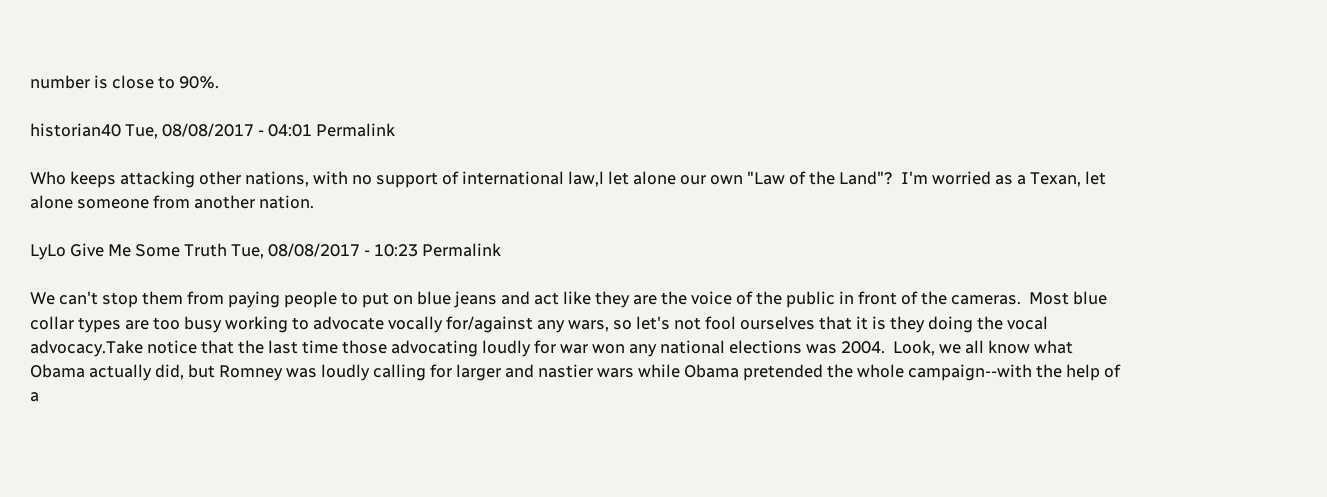number is close to 90%.

historian40 Tue, 08/08/2017 - 04:01 Permalink

Who keeps attacking other nations, with no support of international law,l let alone our own "Law of the Land"?  I'm worried as a Texan, let alone someone from another nation.

LyLo Give Me Some Truth Tue, 08/08/2017 - 10:23 Permalink

We can't stop them from paying people to put on blue jeans and act like they are the voice of the public in front of the cameras.  Most blue collar types are too busy working to advocate vocally for/against any wars, so let's not fool ourselves that it is they doing the vocal advocacy.Take notice that the last time those advocating loudly for war won any national elections was 2004.  Look, we all know what Obama actually did, but Romney was loudly calling for larger and nastier wars while Obama pretended the whole campaign--with the help of a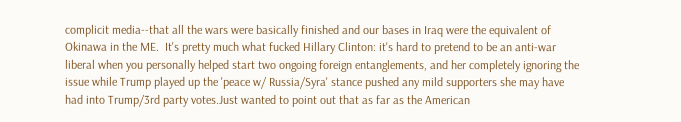complicit media--that all the wars were basically finished and our bases in Iraq were the equivalent of Okinawa in the ME.  It's pretty much what fucked Hillary Clinton: it's hard to pretend to be an anti-war liberal when you personally helped start two ongoing foreign entanglements, and her completely ignoring the issue while Trump played up the 'peace w/ Russia/Syra' stance pushed any mild supporters she may have had into Trump/3rd party votes.Just wanted to point out that as far as the American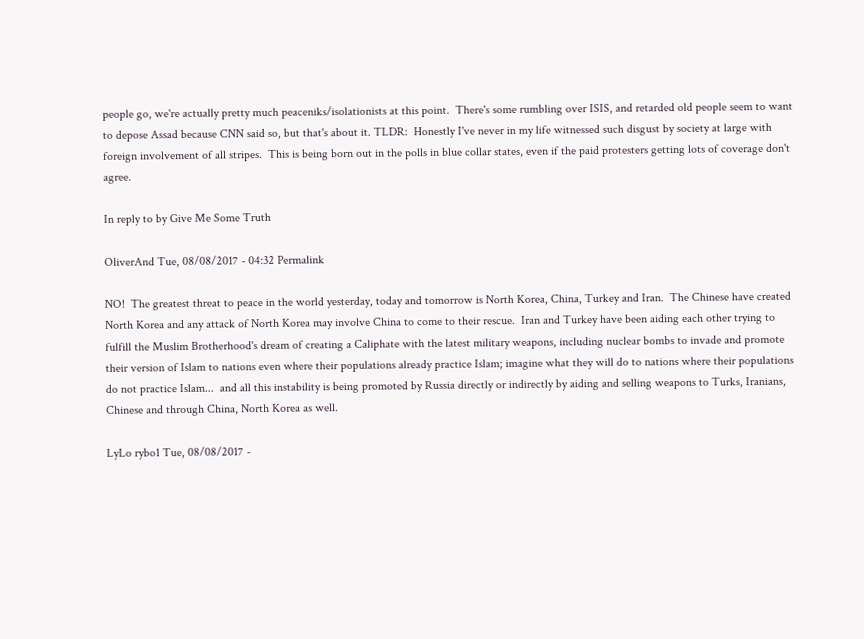people go, we're actually pretty much peaceniks/isolationists at this point.  There's some rumbling over ISIS, and retarded old people seem to want to depose Assad because CNN said so, but that's about it. TLDR:  Honestly I've never in my life witnessed such disgust by society at large with foreign involvement of all stripes.  This is being born out in the polls in blue collar states, even if the paid protesters getting lots of coverage don't agree.

In reply to by Give Me Some Truth

OliverAnd Tue, 08/08/2017 - 04:32 Permalink

NO!  The greatest threat to peace in the world yesterday, today and tomorrow is North Korea, China, Turkey and Iran.  The Chinese have created North Korea and any attack of North Korea may involve China to come to their rescue.  Iran and Turkey have been aiding each other trying to fulfill the Muslim Brotherhood's dream of creating a Caliphate with the latest military weapons, including nuclear bombs to invade and promote their version of Islam to nations even where their populations already practice Islam; imagine what they will do to nations where their populations do not practice Islam...  and all this instability is being promoted by Russia directly or indirectly by aiding and selling weapons to Turks, Iranians, Chinese and through China, North Korea as well.

LyLo rybo1 Tue, 08/08/2017 -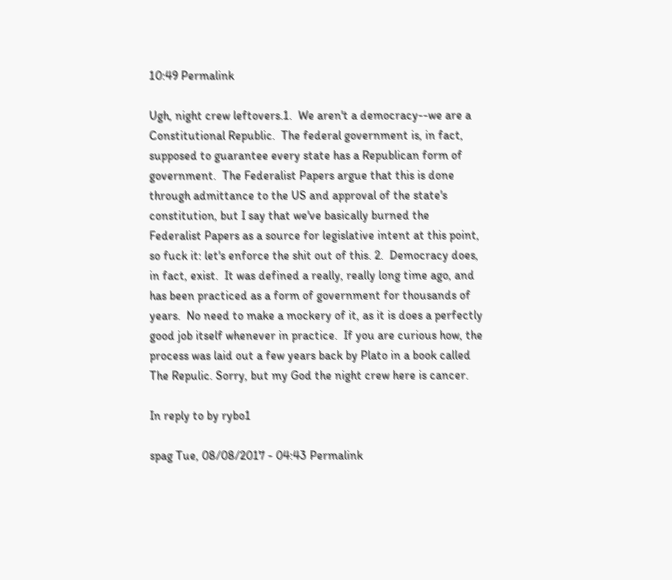10:49 Permalink

Ugh, night crew leftovers.1.  We aren't a democracy--we are a Constitutional Republic.  The federal government is, in fact, supposed to guarantee every state has a Republican form of government.  The Federalist Papers argue that this is done through admittance to the US and approval of the state's constitution, but I say that we've basically burned the Federalist Papers as a source for legislative intent at this point, so fuck it: let's enforce the shit out of this. 2.  Democracy does, in fact, exist.  It was defined a really, really long time ago, and has been practiced as a form of government for thousands of years.  No need to make a mockery of it, as it is does a perfectly good job itself whenever in practice.  If you are curious how, the process was laid out a few years back by Plato in a book called The Repulic. Sorry, but my God the night crew here is cancer.

In reply to by rybo1

spag Tue, 08/08/2017 - 04:43 Permalink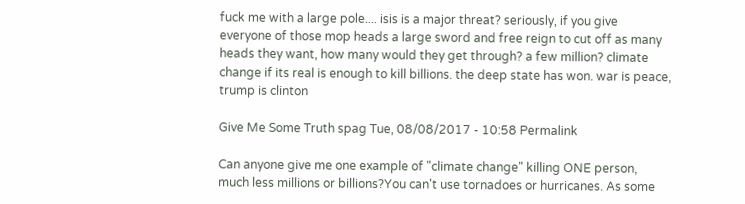fuck me with a large pole.... isis is a major threat? seriously, if you give everyone of those mop heads a large sword and free reign to cut off as many heads they want, how many would they get through? a few million? climate change if its real is enough to kill billions. the deep state has won. war is peace, trump is clinton

Give Me Some Truth spag Tue, 08/08/2017 - 10:58 Permalink

Can anyone give me one example of "climate change" killing ONE person, much less millions or billions?You can't use tornadoes or hurricanes. As some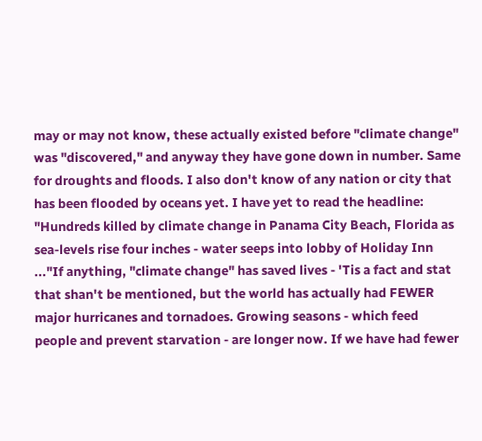may or may not know, these actually existed before "climate change" was "discovered," and anyway they have gone down in number. Same for droughts and floods. I also don't know of any nation or city that has been flooded by oceans yet. I have yet to read the headline: "Hundreds killed by climate change in Panama City Beach, Florida as sea-levels rise four inches - water seeps into lobby of Holiday Inn ..."If anything, "climate change" has saved lives - 'Tis a fact and stat that shan't be mentioned, but the world has actually had FEWER major hurricanes and tornadoes. Growing seasons - which feed people and prevent starvation - are longer now. If we have had fewer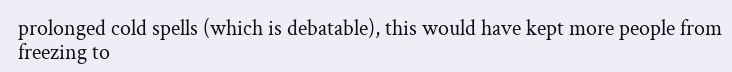prolonged cold spells (which is debatable), this would have kept more people from freezing to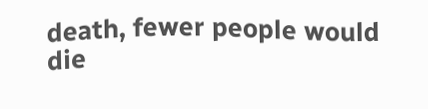death, fewer people would die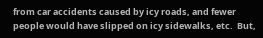from car accidents caused by icy roads, and fewer people would have slipped on icy sidewalks, etc.  But,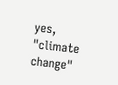yes, "climate change"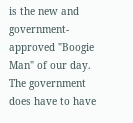is the new and government-approved "Boogie Man" of our day.  The government does have to have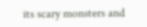its scary monsters and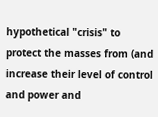hypothetical "crisis" to protect the masses from (and increase their level of control and power and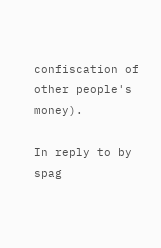confiscation of other people's money).

In reply to by spag